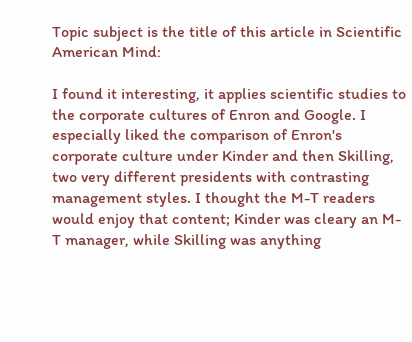Topic subject is the title of this article in Scientific American Mind:

I found it interesting, it applies scientific studies to the corporate cultures of Enron and Google. I especially liked the comparison of Enron's corporate culture under Kinder and then Skilling, two very different presidents with contrasting management styles. I thought the M-T readers would enjoy that content; Kinder was cleary an M-T manager, while Skilling was anything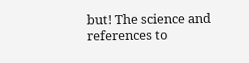but! The science and references to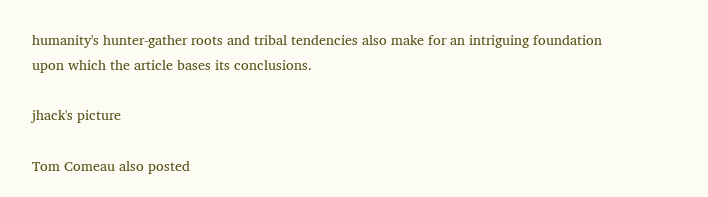humanity's hunter-gather roots and tribal tendencies also make for an intriguing foundation upon which the article bases its conclusions.

jhack's picture

Tom Comeau also posted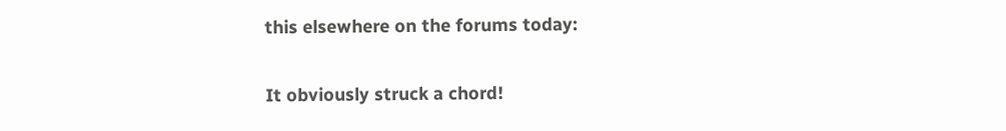this elsewhere on the forums today:

It obviously struck a chord!